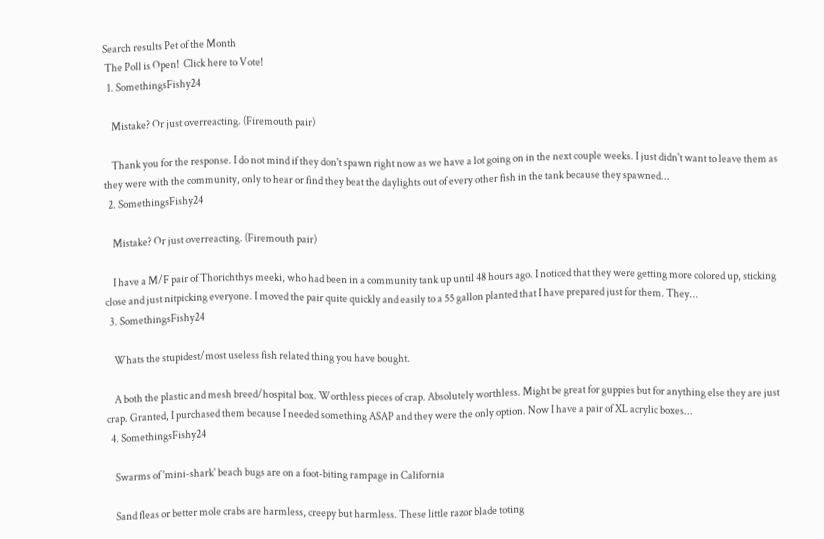Search results Pet of the Month
 The Poll is Open!  Click here to Vote!
  1. SomethingsFishy24

    Mistake? Or just overreacting. (Firemouth pair)

    Thank you for the response. I do not mind if they don't spawn right now as we have a lot going on in the next couple weeks. I just didn't want to leave them as they were with the community, only to hear or find they beat the daylights out of every other fish in the tank because they spawned...
  2. SomethingsFishy24

    Mistake? Or just overreacting. (Firemouth pair)

    I have a M/F pair of Thorichthys meeki, who had been in a community tank up until 48 hours ago. I noticed that they were getting more colored up, sticking close and just nitpicking everyone. I moved the pair quite quickly and easily to a 55 gallon planted that I have prepared just for them. They...
  3. SomethingsFishy24

    Whats the stupidest/most useless fish related thing you have bought.

    A both the plastic and mesh breed/hospital box. Worthless pieces of crap. Absolutely worthless. Might be great for guppies but for anything else they are just crap. Granted, I purchased them because I needed something ASAP and they were the only option. Now I have a pair of XL acrylic boxes...
  4. SomethingsFishy24

    Swarms of 'mini-shark' beach bugs are on a foot-biting rampage in California

    Sand fleas or better mole crabs are harmless, creepy but harmless. These little razor blade toting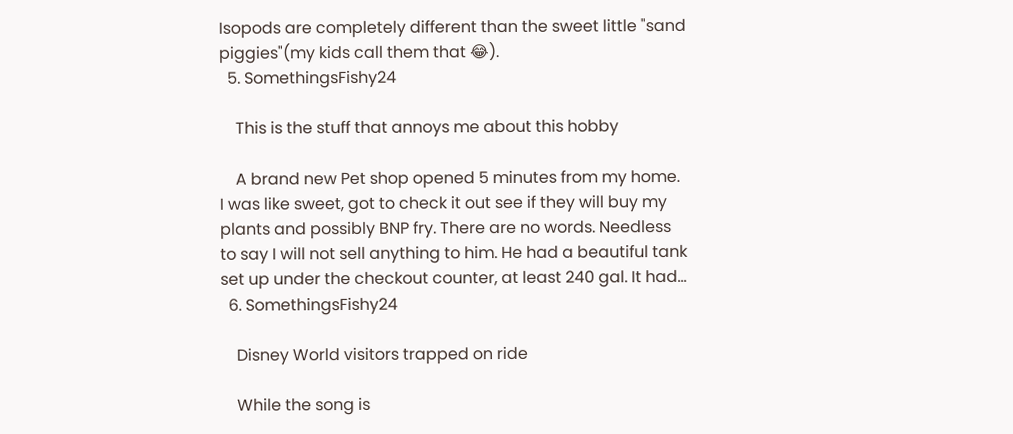Isopods are completely different than the sweet little "sand piggies"(my kids call them that 😂).
  5. SomethingsFishy24

    This is the stuff that annoys me about this hobby

    A brand new Pet shop opened 5 minutes from my home. I was like sweet, got to check it out see if they will buy my plants and possibly BNP fry. There are no words. Needless to say I will not sell anything to him. He had a beautiful tank set up under the checkout counter, at least 240 gal. It had...
  6. SomethingsFishy24

    Disney World visitors trapped on ride

    While the song is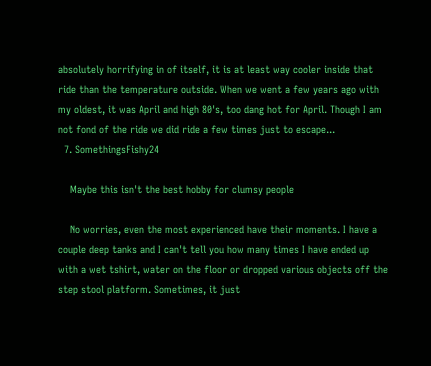absolutely horrifying in of itself, it is at least way cooler inside that ride than the temperature outside. When we went a few years ago with my oldest, it was April and high 80's, too dang hot for April. Though I am not fond of the ride we did ride a few times just to escape...
  7. SomethingsFishy24

    Maybe this isn't the best hobby for clumsy people

    No worries, even the most experienced have their moments. I have a couple deep tanks and I can't tell you how many times I have ended up with a wet tshirt, water on the floor or dropped various objects off the step stool platform. Sometimes, it just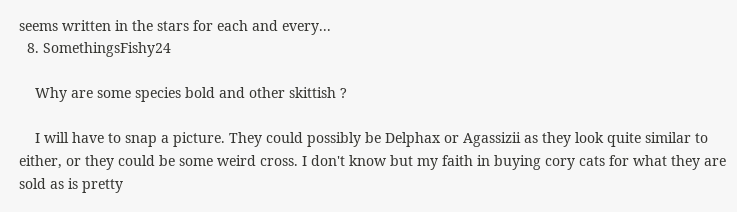seems written in the stars for each and every...
  8. SomethingsFishy24

    Why are some species bold and other skittish ?

    I will have to snap a picture. They could possibly be Delphax or Agassizii as they look quite similar to either, or they could be some weird cross. I don't know but my faith in buying cory cats for what they are sold as is pretty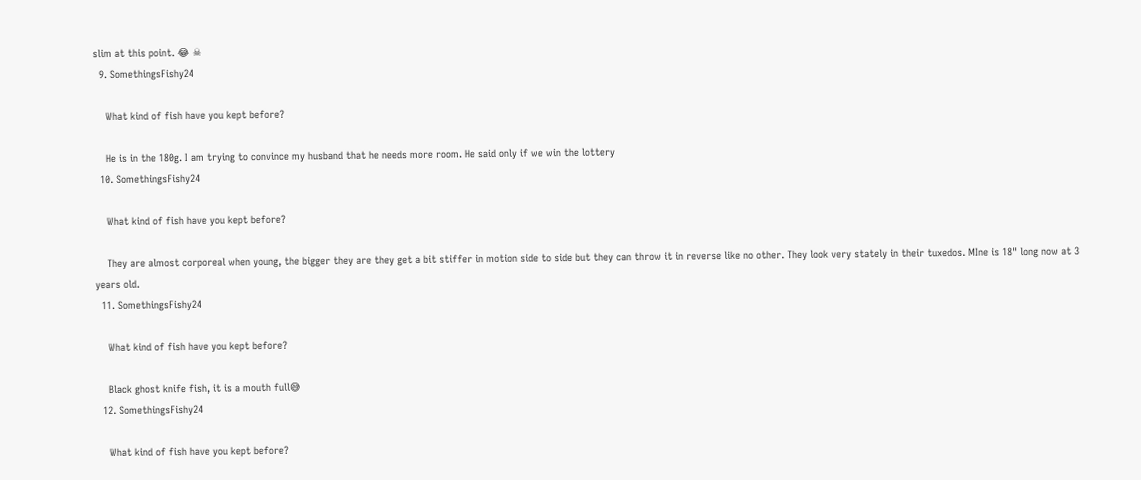slim at this point. 😂 ☠
  9. SomethingsFishy24

    What kind of fish have you kept before?

    He is in the 180g. I am trying to convince my husband that he needs more room. He said only if we win the lottery
  10. SomethingsFishy24

    What kind of fish have you kept before?

    They are almost corporeal when young, the bigger they are they get a bit stiffer in motion side to side but they can throw it in reverse like no other. They look very stately in their tuxedos. MIne is 18" long now at 3 years old.
  11. SomethingsFishy24

    What kind of fish have you kept before?

    Black ghost knife fish, it is a mouth full😅
  12. SomethingsFishy24

    What kind of fish have you kept before?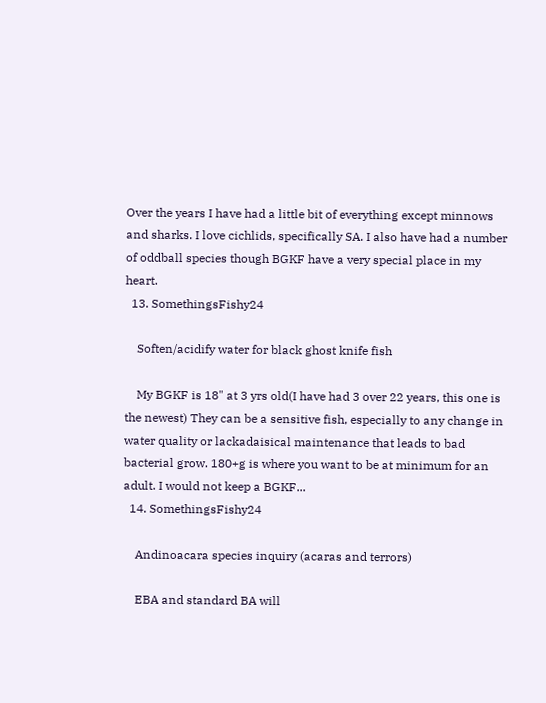Over the years I have had a little bit of everything except minnows and sharks. I love cichlids, specifically SA. I also have had a number of oddball species though BGKF have a very special place in my heart.
  13. SomethingsFishy24

    Soften/acidify water for black ghost knife fish

    My BGKF is 18" at 3 yrs old(I have had 3 over 22 years, this one is the newest) They can be a sensitive fish, especially to any change in water quality or lackadaisical maintenance that leads to bad bacterial grow. 180+g is where you want to be at minimum for an adult. I would not keep a BGKF...
  14. SomethingsFishy24

    Andinoacara species inquiry (acaras and terrors)

    EBA and standard BA will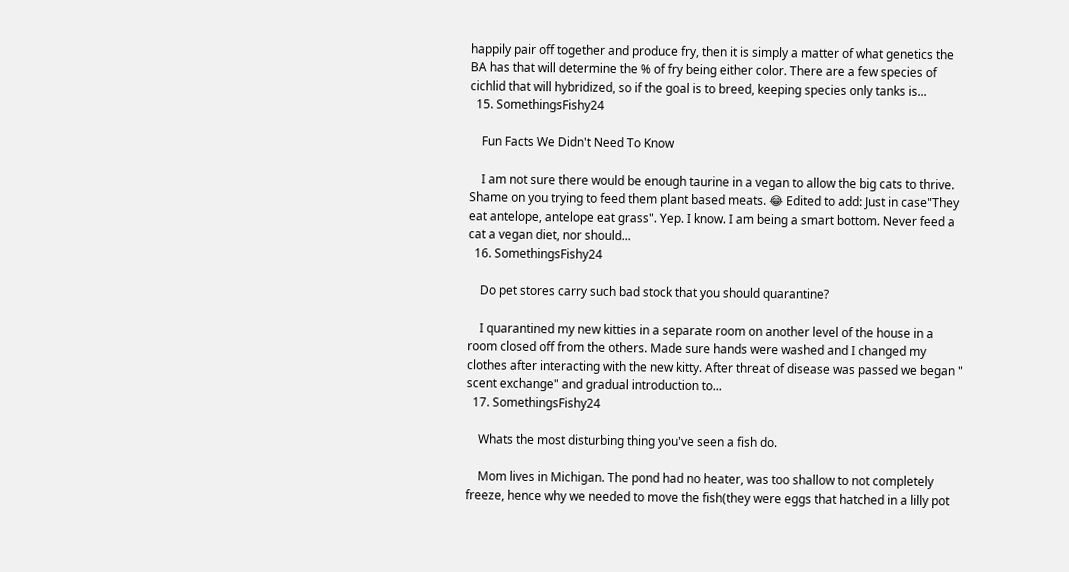happily pair off together and produce fry, then it is simply a matter of what genetics the BA has that will determine the % of fry being either color. There are a few species of cichlid that will hybridized, so if the goal is to breed, keeping species only tanks is...
  15. SomethingsFishy24

    Fun Facts We Didn't Need To Know

    I am not sure there would be enough taurine in a vegan to allow the big cats to thrive. Shame on you trying to feed them plant based meats. 😂 Edited to add: Just in case"They eat antelope, antelope eat grass". Yep. I know. I am being a smart bottom. Never feed a cat a vegan diet, nor should...
  16. SomethingsFishy24

    Do pet stores carry such bad stock that you should quarantine?

    I quarantined my new kitties in a separate room on another level of the house in a room closed off from the others. Made sure hands were washed and I changed my clothes after interacting with the new kitty. After threat of disease was passed we began " scent exchange" and gradual introduction to...
  17. SomethingsFishy24

    Whats the most disturbing thing you've seen a fish do.

    Mom lives in Michigan. The pond had no heater, was too shallow to not completely freeze, hence why we needed to move the fish(they were eggs that hatched in a lilly pot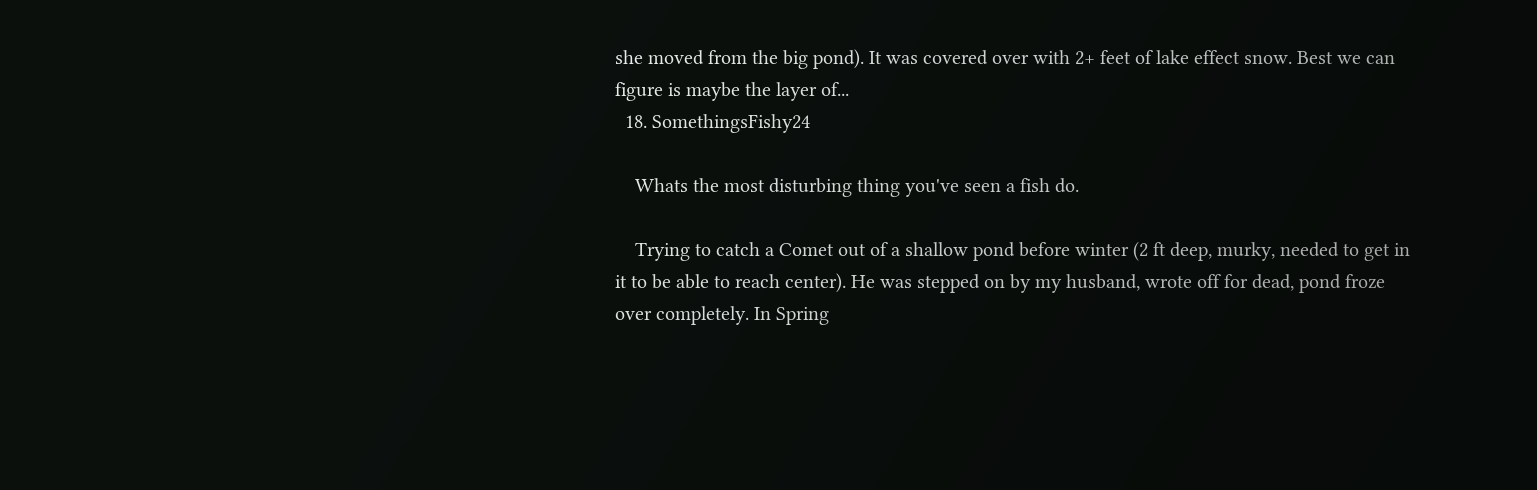she moved from the big pond). It was covered over with 2+ feet of lake effect snow. Best we can figure is maybe the layer of...
  18. SomethingsFishy24

    Whats the most disturbing thing you've seen a fish do.

    Trying to catch a Comet out of a shallow pond before winter (2 ft deep, murky, needed to get in it to be able to reach center). He was stepped on by my husband, wrote off for dead, pond froze over completely. In Spring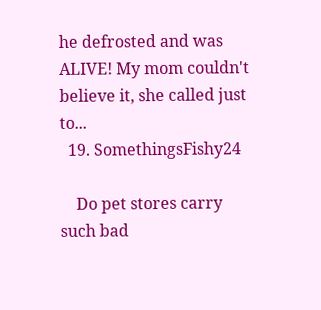he defrosted and was ALIVE! My mom couldn't believe it, she called just to...
  19. SomethingsFishy24

    Do pet stores carry such bad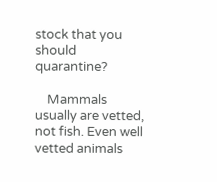stock that you should quarantine?

    Mammals usually are vetted, not fish. Even well vetted animals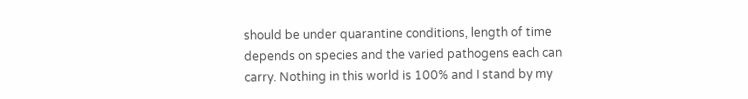should be under quarantine conditions, length of time depends on species and the varied pathogens each can carry. Nothing in this world is 100% and I stand by my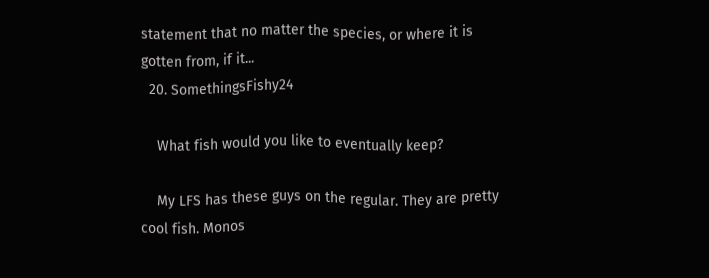statement that no matter the species, or where it is gotten from, if it...
  20. SomethingsFishy24

    What fish would you like to eventually keep?

    My LFS has these guys on the regular. They are pretty cool fish. Monos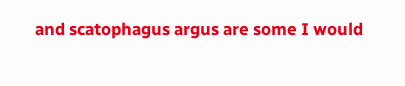and scatophagus argus are some I would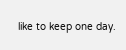like to keep one day.